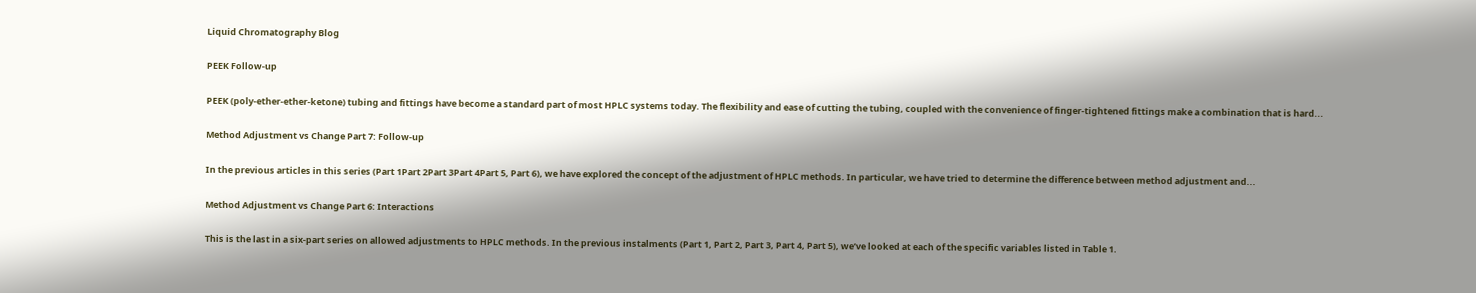Liquid Chromatography Blog

PEEK Follow-up

PEEK (poly-ether-ether-ketone) tubing and fittings have become a standard part of most HPLC systems today. The flexibility and ease of cutting the tubing, coupled with the convenience of finger-tightened fittings make a combination that is hard...

Method Adjustment vs Change Part 7: Follow-up

In the previous articles in this series (Part 1Part 2Part 3Part 4Part 5, Part 6), we have explored the concept of the adjustment of HPLC methods. In particular, we have tried to determine the difference between method adjustment and...

Method Adjustment vs Change Part 6: Interactions

This is the last in a six-part series on allowed adjustments to HPLC methods. In the previous instalments (Part 1, Part 2, Part 3, Part 4, Part 5), we’ve looked at each of the specific variables listed in Table 1.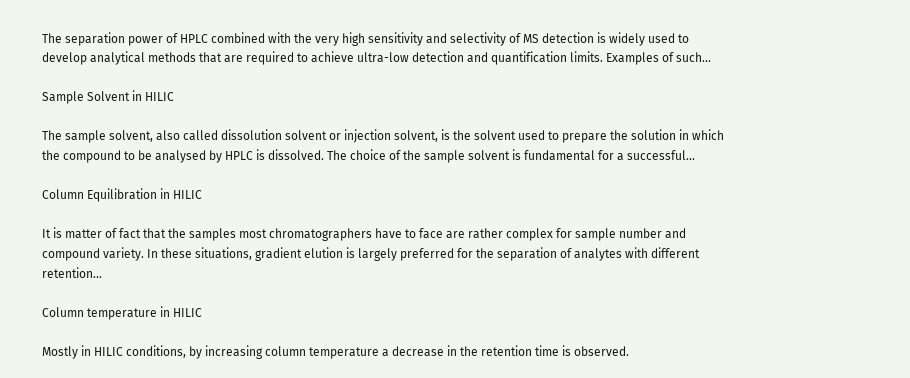The separation power of HPLC combined with the very high sensitivity and selectivity of MS detection is widely used to develop analytical methods that are required to achieve ultra-low detection and quantification limits. Examples of such...

Sample Solvent in HILIC

The sample solvent, also called dissolution solvent or injection solvent, is the solvent used to prepare the solution in which the compound to be analysed by HPLC is dissolved. The choice of the sample solvent is fundamental for a successful...

Column Equilibration in HILIC

It is matter of fact that the samples most chromatographers have to face are rather complex for sample number and compound variety. In these situations, gradient elution is largely preferred for the separation of analytes with different retention...

Column temperature in HILIC

Mostly in HILIC conditions, by increasing column temperature a decrease in the retention time is observed.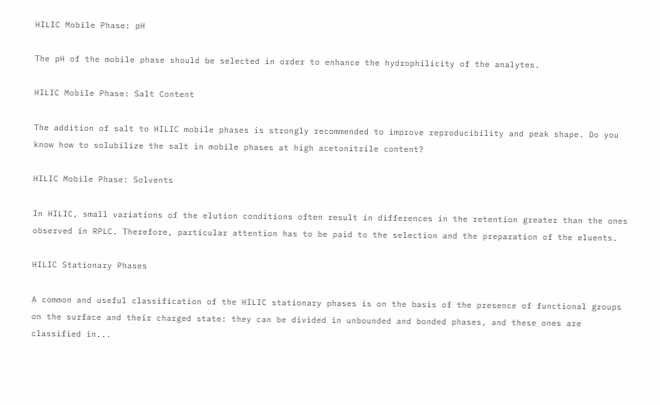HILIC Mobile Phase: pH

The pH of the mobile phase should be selected in order to enhance the hydrophilicity of the analytes.

HILIC Mobile Phase: Salt Content

The addition of salt to HILIC mobile phases is strongly recommended to improve reproducibility and peak shape. Do you know how to solubilize the salt in mobile phases at high acetonitrile content?

HILIC Mobile Phase: Solvents

In HILIC, small variations of the elution conditions often result in differences in the retention greater than the ones observed in RPLC. Therefore, particular attention has to be paid to the selection and the preparation of the eluents.

HILIC Stationary Phases

A common and useful classification of the HILIC stationary phases is on the basis of the presence of functional groups on the surface and their charged state: they can be divided in unbounded and bonded phases, and these ones are classified in...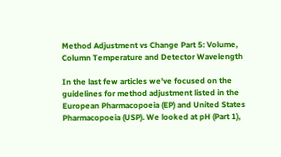Method Adjustment vs Change Part 5: Volume, Column Temperature and Detector Wavelength

In the last few articles we've focused on the guidelines for method adjustment listed in the European Pharmacopoeia (EP) and United States Pharmacopoeia (USP). We looked at pH (Part 1),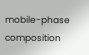mobile-phase composition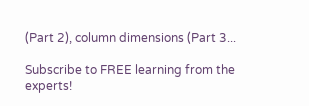(Part 2), column dimensions (Part 3...

Subscribe to FREE learning from the experts!